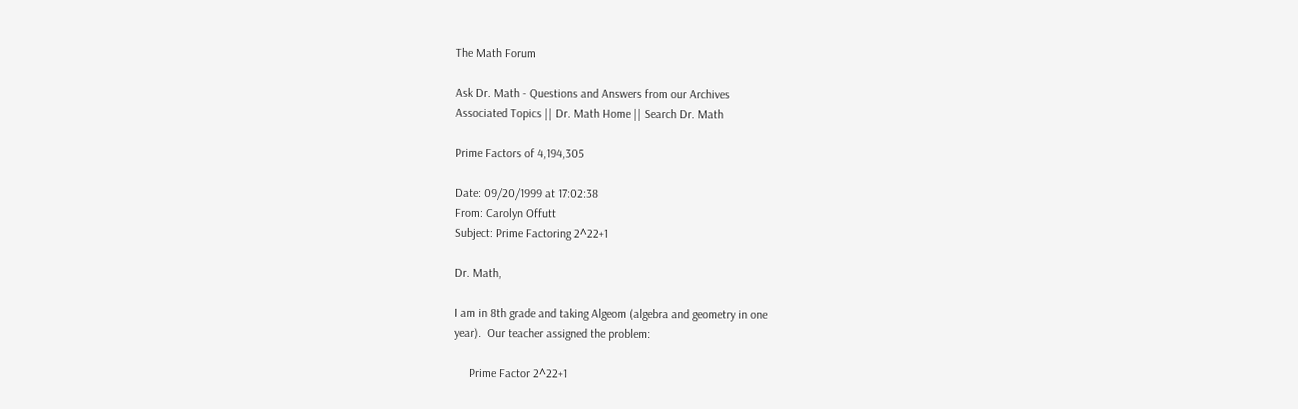The Math Forum

Ask Dr. Math - Questions and Answers from our Archives
Associated Topics || Dr. Math Home || Search Dr. Math

Prime Factors of 4,194,305

Date: 09/20/1999 at 17:02:38
From: Carolyn Offutt
Subject: Prime Factoring 2^22+1

Dr. Math,

I am in 8th grade and taking Algeom (algebra and geometry in one
year).  Our teacher assigned the problem:

     Prime Factor 2^22+1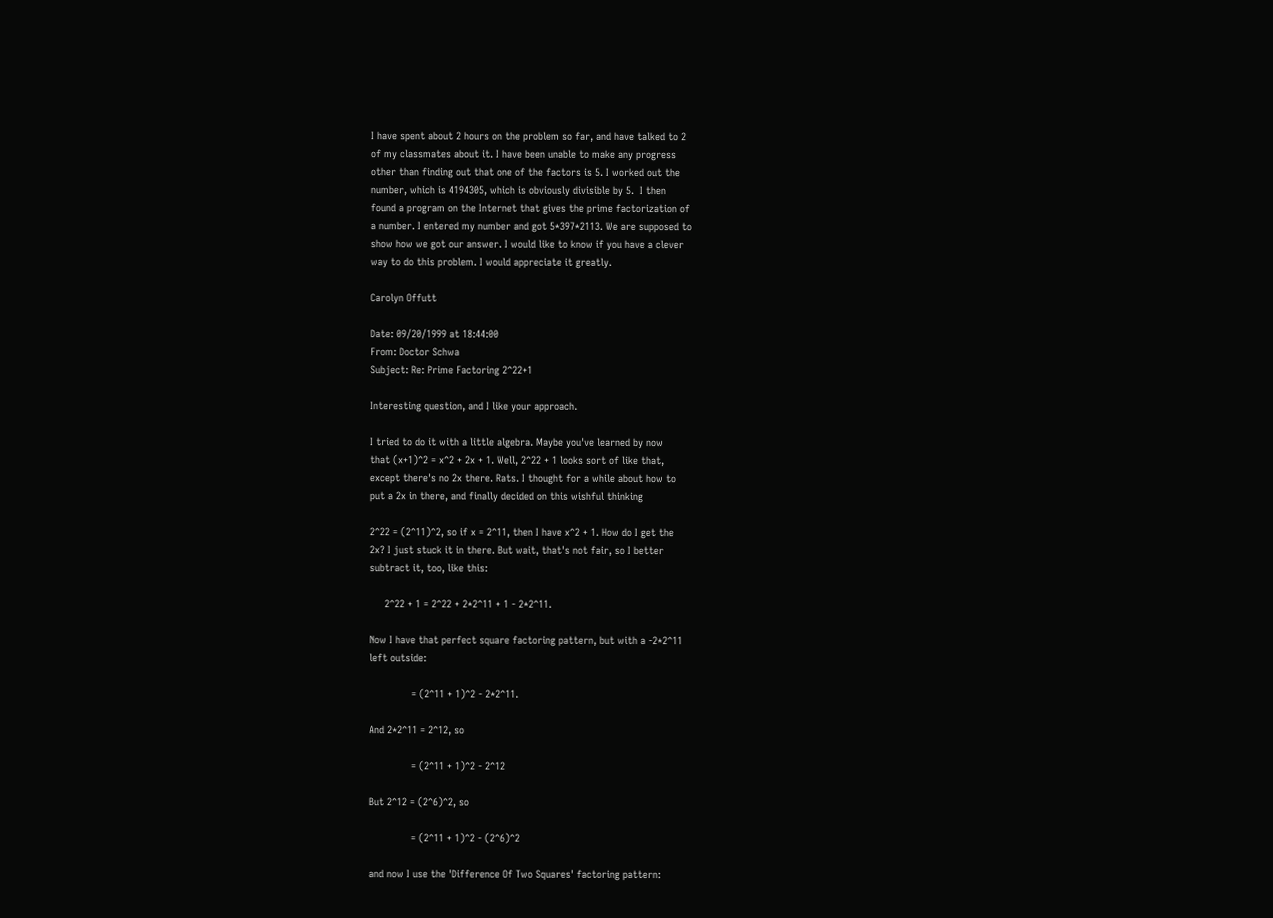I have spent about 2 hours on the problem so far, and have talked to 2
of my classmates about it. I have been unable to make any progress
other than finding out that one of the factors is 5. I worked out the
number, which is 4194305, which is obviously divisible by 5.  I then
found a program on the Internet that gives the prime factorization of
a number. I entered my number and got 5*397*2113. We are supposed to
show how we got our answer. I would like to know if you have a clever
way to do this problem. I would appreciate it greatly.

Carolyn Offutt

Date: 09/20/1999 at 18:44:00
From: Doctor Schwa
Subject: Re: Prime Factoring 2^22+1

Interesting question, and I like your approach.

I tried to do it with a little algebra. Maybe you've learned by now
that (x+1)^2 = x^2 + 2x + 1. Well, 2^22 + 1 looks sort of like that,
except there's no 2x there. Rats. I thought for a while about how to
put a 2x in there, and finally decided on this wishful thinking

2^22 = (2^11)^2, so if x = 2^11, then I have x^2 + 1. How do I get the
2x? I just stuck it in there. But wait, that's not fair, so I better
subtract it, too, like this:

     2^22 + 1 = 2^22 + 2*2^11 + 1 - 2*2^11.

Now I have that perfect square factoring pattern, but with a -2*2^11
left outside:

              = (2^11 + 1)^2 - 2*2^11.

And 2*2^11 = 2^12, so

              = (2^11 + 1)^2 - 2^12

But 2^12 = (2^6)^2, so

              = (2^11 + 1)^2 - (2^6)^2

and now I use the 'Difference Of Two Squares' factoring pattern: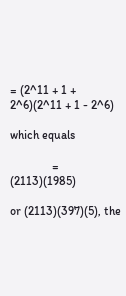= (2^11 + 1 + 2^6)(2^11 + 1 - 2^6)

which equals

              = (2113)(1985)

or (2113)(397)(5), the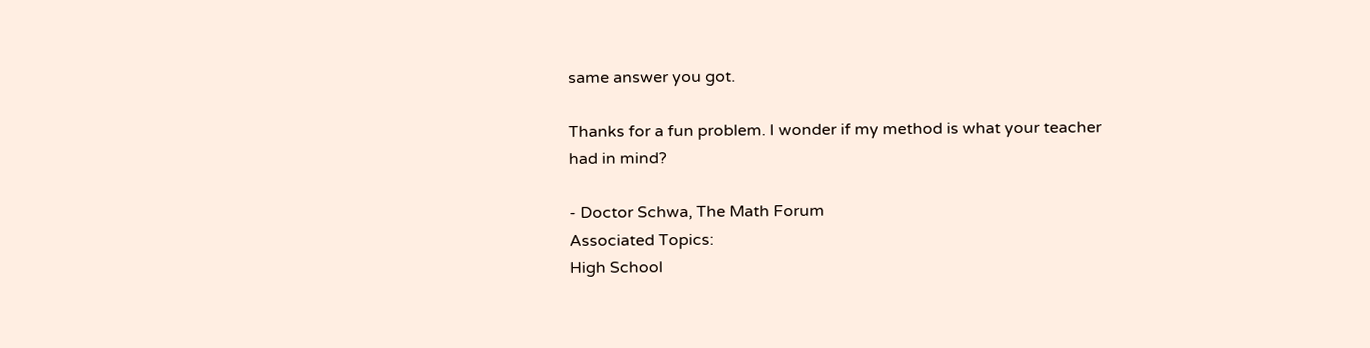same answer you got.

Thanks for a fun problem. I wonder if my method is what your teacher
had in mind?

- Doctor Schwa, The Math Forum
Associated Topics:
High School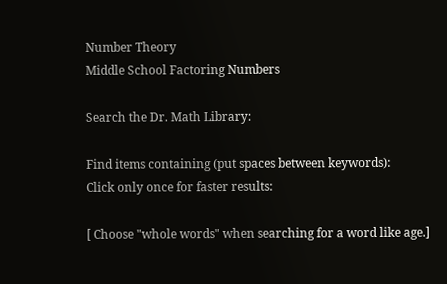Number Theory
Middle School Factoring Numbers

Search the Dr. Math Library:

Find items containing (put spaces between keywords):
Click only once for faster results:

[ Choose "whole words" when searching for a word like age.]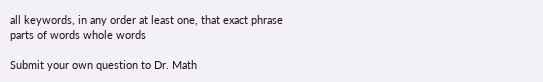all keywords, in any order at least one, that exact phrase
parts of words whole words

Submit your own question to Dr. Math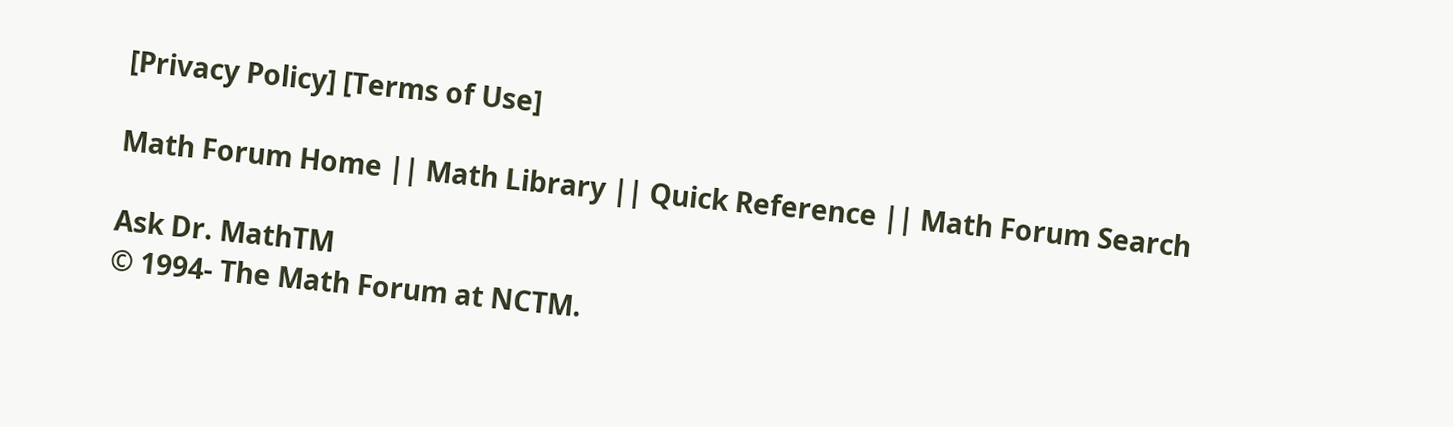[Privacy Policy] [Terms of Use]

Math Forum Home || Math Library || Quick Reference || Math Forum Search

Ask Dr. MathTM
© 1994- The Math Forum at NCTM.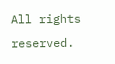All rights reserved.